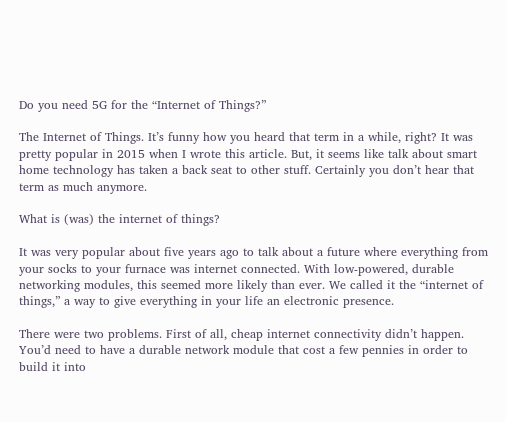Do you need 5G for the “Internet of Things?”

The Internet of Things. It’s funny how you heard that term in a while, right? It was pretty popular in 2015 when I wrote this article. But, it seems like talk about smart home technology has taken a back seat to other stuff. Certainly you don’t hear that term as much anymore.

What is (was) the internet of things?

It was very popular about five years ago to talk about a future where everything from your socks to your furnace was internet connected. With low-powered, durable networking modules, this seemed more likely than ever. We called it the “internet of things,” a way to give everything in your life an electronic presence.

There were two problems. First of all, cheap internet connectivity didn’t happen. You’d need to have a durable network module that cost a few pennies in order to build it into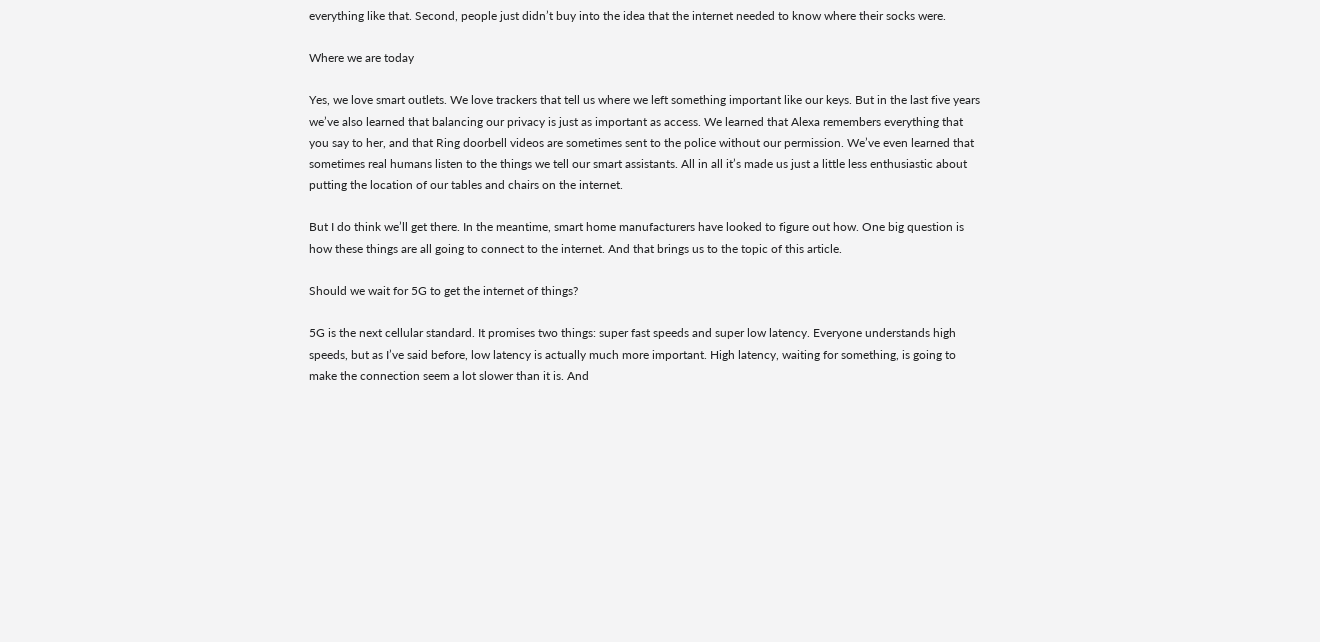everything like that. Second, people just didn’t buy into the idea that the internet needed to know where their socks were.

Where we are today

Yes, we love smart outlets. We love trackers that tell us where we left something important like our keys. But in the last five years we’ve also learned that balancing our privacy is just as important as access. We learned that Alexa remembers everything that you say to her, and that Ring doorbell videos are sometimes sent to the police without our permission. We’ve even learned that sometimes real humans listen to the things we tell our smart assistants. All in all it’s made us just a little less enthusiastic about putting the location of our tables and chairs on the internet.

But I do think we’ll get there. In the meantime, smart home manufacturers have looked to figure out how. One big question is how these things are all going to connect to the internet. And that brings us to the topic of this article.

Should we wait for 5G to get the internet of things?

5G is the next cellular standard. It promises two things: super fast speeds and super low latency. Everyone understands high speeds, but as I’ve said before, low latency is actually much more important. High latency, waiting for something, is going to make the connection seem a lot slower than it is. And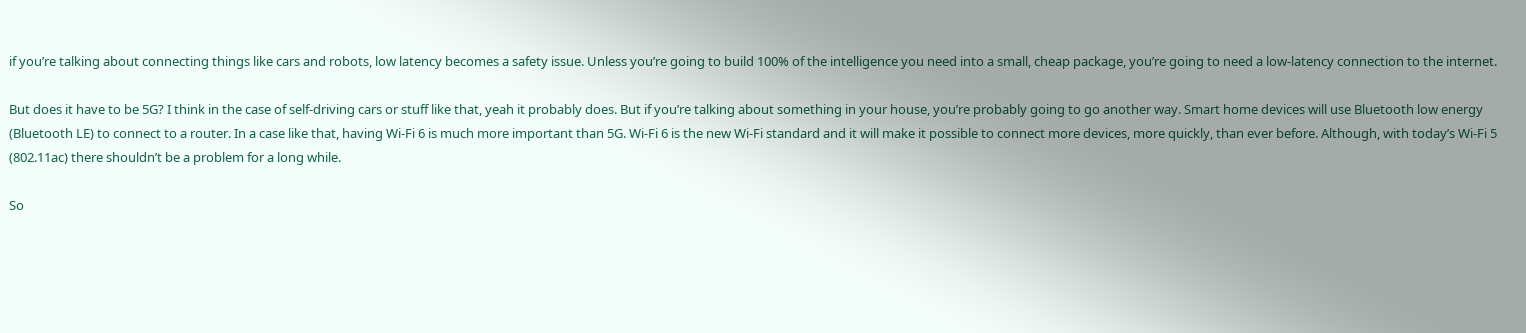if you’re talking about connecting things like cars and robots, low latency becomes a safety issue. Unless you’re going to build 100% of the intelligence you need into a small, cheap package, you’re going to need a low-latency connection to the internet.

But does it have to be 5G? I think in the case of self-driving cars or stuff like that, yeah it probably does. But if you’re talking about something in your house, you’re probably going to go another way. Smart home devices will use Bluetooth low energy (Bluetooth LE) to connect to a router. In a case like that, having Wi-Fi 6 is much more important than 5G. Wi-Fi 6 is the new Wi-Fi standard and it will make it possible to connect more devices, more quickly, than ever before. Although, with today’s Wi-Fi 5 (802.11ac) there shouldn’t be a problem for a long while.

So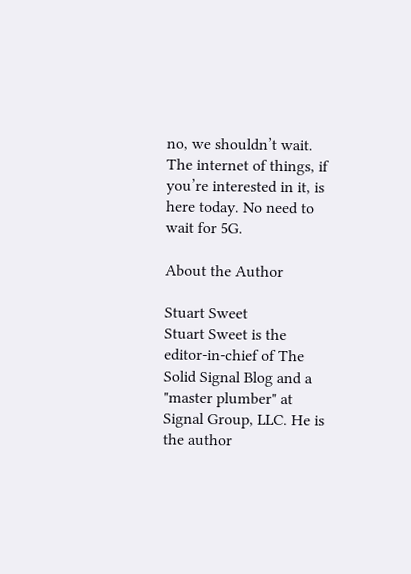no, we shouldn’t wait. The internet of things, if you’re interested in it, is here today. No need to wait for 5G.

About the Author

Stuart Sweet
Stuart Sweet is the editor-in-chief of The Solid Signal Blog and a "master plumber" at Signal Group, LLC. He is the author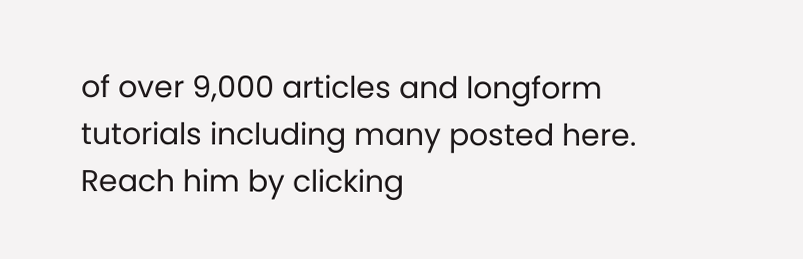of over 9,000 articles and longform tutorials including many posted here. Reach him by clicking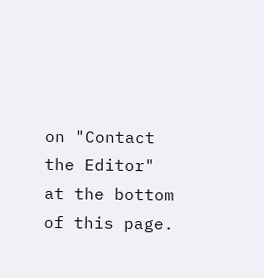on "Contact the Editor" at the bottom of this page.